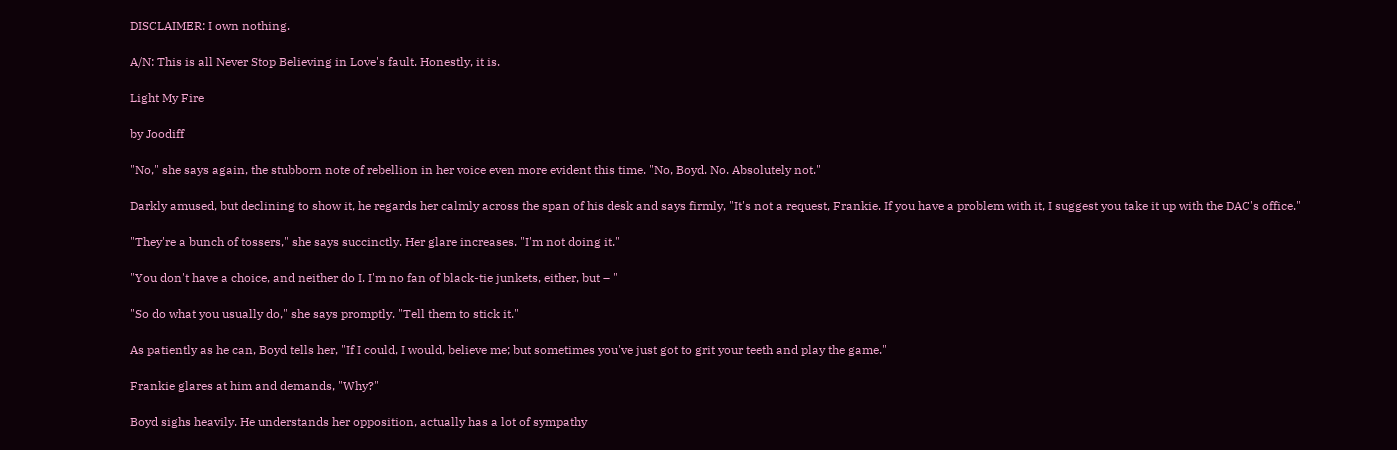DISCLAIMER: I own nothing.

A/N: This is all Never Stop Believing in Love's fault. Honestly, it is.

Light My Fire

by Joodiff

"No," she says again, the stubborn note of rebellion in her voice even more evident this time. "No, Boyd. No. Absolutely not."

Darkly amused, but declining to show it, he regards her calmly across the span of his desk and says firmly, "It's not a request, Frankie. If you have a problem with it, I suggest you take it up with the DAC's office."

"They're a bunch of tossers," she says succinctly. Her glare increases. "I'm not doing it."

"You don't have a choice, and neither do I. I'm no fan of black-tie junkets, either, but – "

"So do what you usually do," she says promptly. "Tell them to stick it."

As patiently as he can, Boyd tells her, "If I could, I would, believe me; but sometimes you've just got to grit your teeth and play the game."

Frankie glares at him and demands, "Why?"

Boyd sighs heavily. He understands her opposition, actually has a lot of sympathy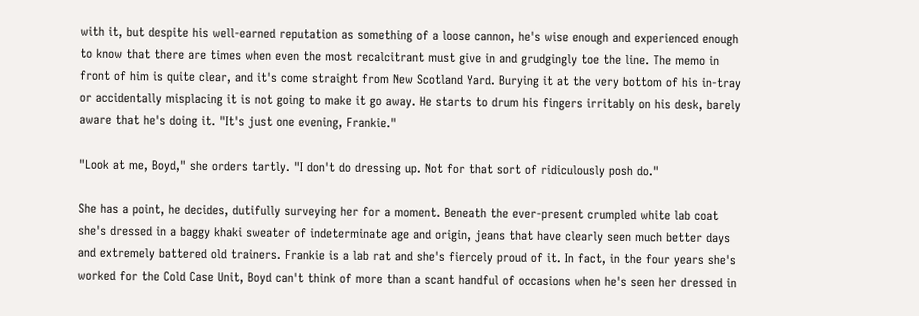with it, but despite his well-earned reputation as something of a loose cannon, he's wise enough and experienced enough to know that there are times when even the most recalcitrant must give in and grudgingly toe the line. The memo in front of him is quite clear, and it's come straight from New Scotland Yard. Burying it at the very bottom of his in-tray or accidentally misplacing it is not going to make it go away. He starts to drum his fingers irritably on his desk, barely aware that he's doing it. "It's just one evening, Frankie."

"Look at me, Boyd," she orders tartly. "I don't do dressing up. Not for that sort of ridiculously posh do."

She has a point, he decides, dutifully surveying her for a moment. Beneath the ever-present crumpled white lab coat she's dressed in a baggy khaki sweater of indeterminate age and origin, jeans that have clearly seen much better days and extremely battered old trainers. Frankie is a lab rat and she's fiercely proud of it. In fact, in the four years she's worked for the Cold Case Unit, Boyd can't think of more than a scant handful of occasions when he's seen her dressed in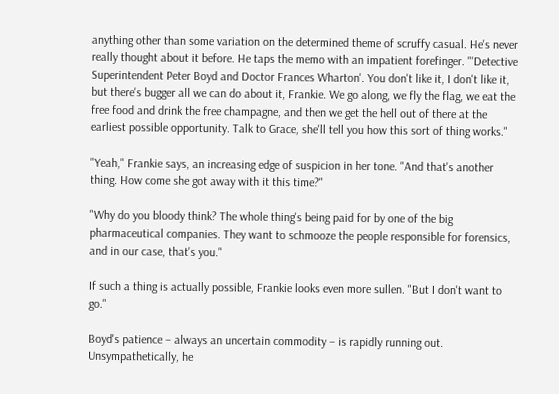anything other than some variation on the determined theme of scruffy casual. He's never really thought about it before. He taps the memo with an impatient forefinger. "'Detective Superintendent Peter Boyd and Doctor Frances Wharton'. You don't like it, I don't like it, but there's bugger all we can do about it, Frankie. We go along, we fly the flag, we eat the free food and drink the free champagne, and then we get the hell out of there at the earliest possible opportunity. Talk to Grace, she'll tell you how this sort of thing works."

"Yeah," Frankie says, an increasing edge of suspicion in her tone. "And that's another thing. How come she got away with it this time?"

"Why do you bloody think? The whole thing's being paid for by one of the big pharmaceutical companies. They want to schmooze the people responsible for forensics, and in our case, that's you."

If such a thing is actually possible, Frankie looks even more sullen. "But I don't want to go."

Boyd's patience – always an uncertain commodity – is rapidly running out. Unsympathetically, he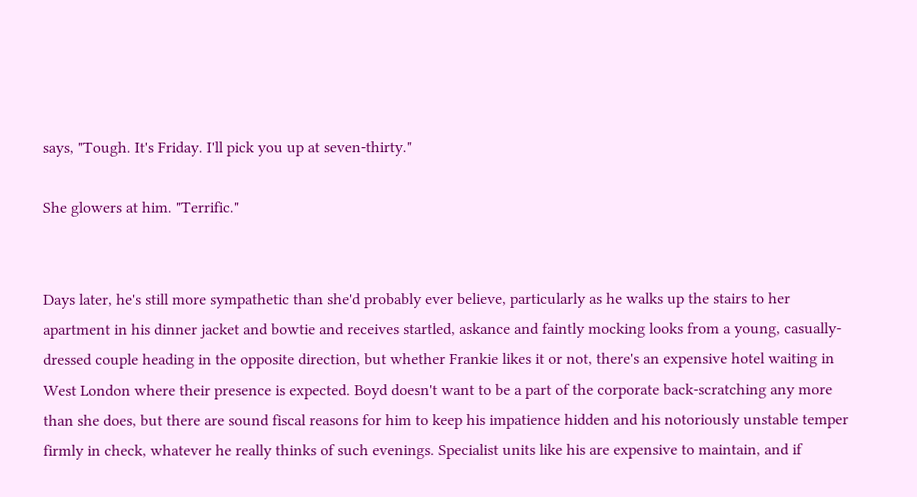says, "Tough. It's Friday. I'll pick you up at seven-thirty."

She glowers at him. "Terrific."


Days later, he's still more sympathetic than she'd probably ever believe, particularly as he walks up the stairs to her apartment in his dinner jacket and bowtie and receives startled, askance and faintly mocking looks from a young, casually-dressed couple heading in the opposite direction, but whether Frankie likes it or not, there's an expensive hotel waiting in West London where their presence is expected. Boyd doesn't want to be a part of the corporate back-scratching any more than she does, but there are sound fiscal reasons for him to keep his impatience hidden and his notoriously unstable temper firmly in check, whatever he really thinks of such evenings. Specialist units like his are expensive to maintain, and if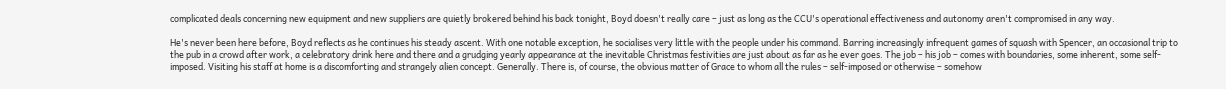complicated deals concerning new equipment and new suppliers are quietly brokered behind his back tonight, Boyd doesn't really care – just as long as the CCU's operational effectiveness and autonomy aren't compromised in any way.

He's never been here before, Boyd reflects as he continues his steady ascent. With one notable exception, he socialises very little with the people under his command. Barring increasingly infrequent games of squash with Spencer, an occasional trip to the pub in a crowd after work, a celebratory drink here and there and a grudging yearly appearance at the inevitable Christmas festivities are just about as far as he ever goes. The job – his job – comes with boundaries, some inherent, some self-imposed. Visiting his staff at home is a discomforting and strangely alien concept. Generally. There is, of course, the obvious matter of Grace to whom all the rules – self-imposed or otherwise – somehow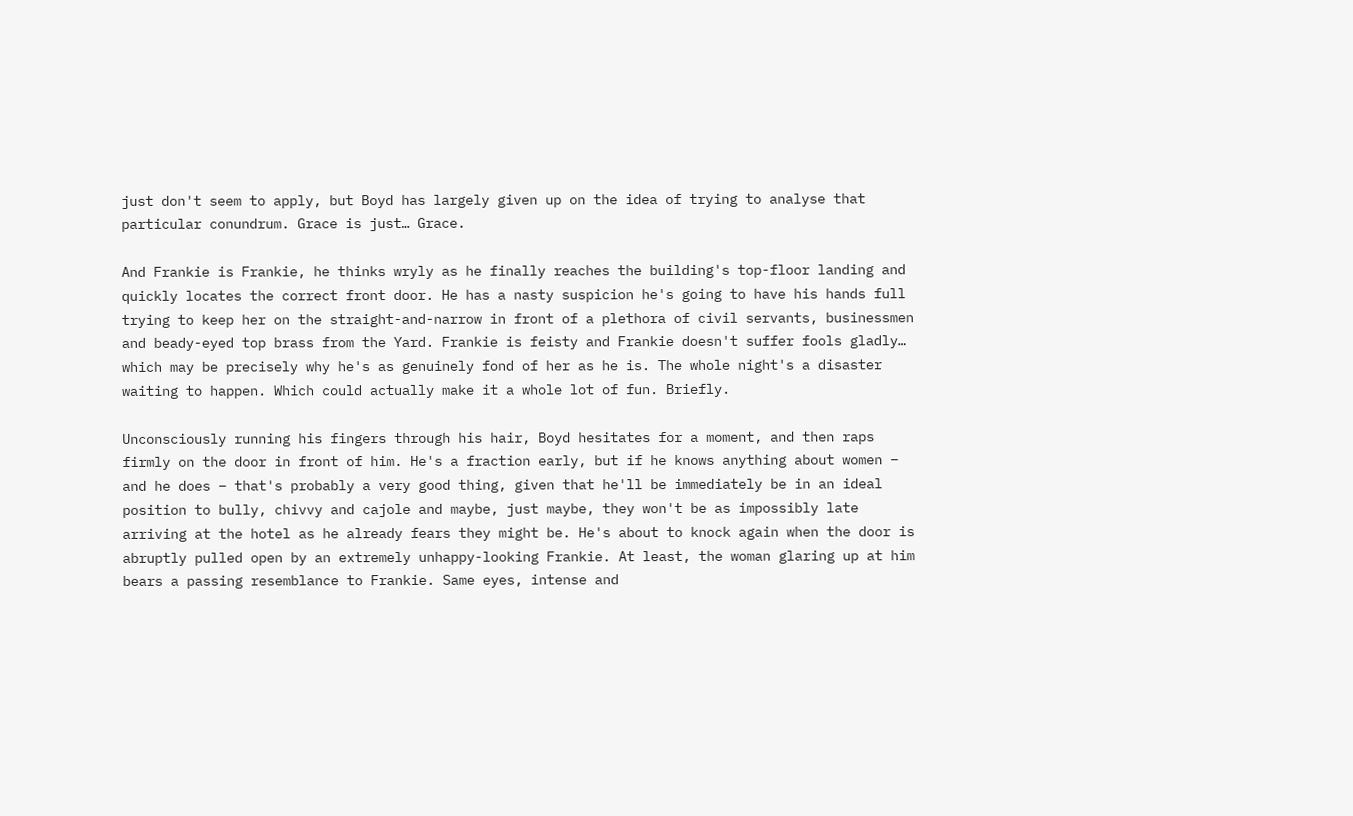just don't seem to apply, but Boyd has largely given up on the idea of trying to analyse that particular conundrum. Grace is just… Grace.

And Frankie is Frankie, he thinks wryly as he finally reaches the building's top-floor landing and quickly locates the correct front door. He has a nasty suspicion he's going to have his hands full trying to keep her on the straight-and-narrow in front of a plethora of civil servants, businessmen and beady-eyed top brass from the Yard. Frankie is feisty and Frankie doesn't suffer fools gladly… which may be precisely why he's as genuinely fond of her as he is. The whole night's a disaster waiting to happen. Which could actually make it a whole lot of fun. Briefly.

Unconsciously running his fingers through his hair, Boyd hesitates for a moment, and then raps firmly on the door in front of him. He's a fraction early, but if he knows anything about women – and he does – that's probably a very good thing, given that he'll be immediately be in an ideal position to bully, chivvy and cajole and maybe, just maybe, they won't be as impossibly late arriving at the hotel as he already fears they might be. He's about to knock again when the door is abruptly pulled open by an extremely unhappy-looking Frankie. At least, the woman glaring up at him bears a passing resemblance to Frankie. Same eyes, intense and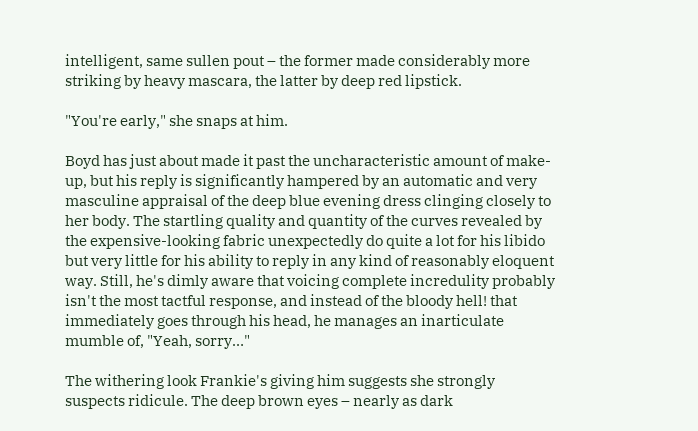intelligent, same sullen pout – the former made considerably more striking by heavy mascara, the latter by deep red lipstick.

"You're early," she snaps at him.

Boyd has just about made it past the uncharacteristic amount of make-up, but his reply is significantly hampered by an automatic and very masculine appraisal of the deep blue evening dress clinging closely to her body. The startling quality and quantity of the curves revealed by the expensive-looking fabric unexpectedly do quite a lot for his libido but very little for his ability to reply in any kind of reasonably eloquent way. Still, he's dimly aware that voicing complete incredulity probably isn't the most tactful response, and instead of the bloody hell! that immediately goes through his head, he manages an inarticulate mumble of, "Yeah, sorry…"

The withering look Frankie's giving him suggests she strongly suspects ridicule. The deep brown eyes – nearly as dark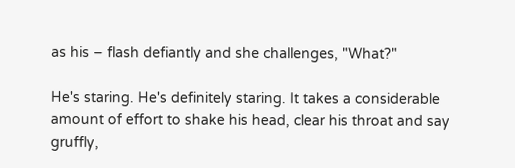as his – flash defiantly and she challenges, "What?"

He's staring. He's definitely staring. It takes a considerable amount of effort to shake his head, clear his throat and say gruffly,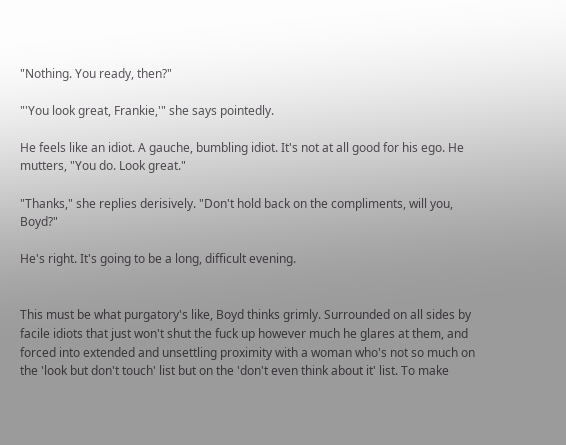"Nothing. You ready, then?"

"'You look great, Frankie,'" she says pointedly.

He feels like an idiot. A gauche, bumbling idiot. It's not at all good for his ego. He mutters, "You do. Look great."

"Thanks," she replies derisively. "Don't hold back on the compliments, will you, Boyd?"

He's right. It's going to be a long, difficult evening.


This must be what purgatory's like, Boyd thinks grimly. Surrounded on all sides by facile idiots that just won't shut the fuck up however much he glares at them, and forced into extended and unsettling proximity with a woman who's not so much on the 'look but don't touch' list but on the 'don't even think about it' list. To make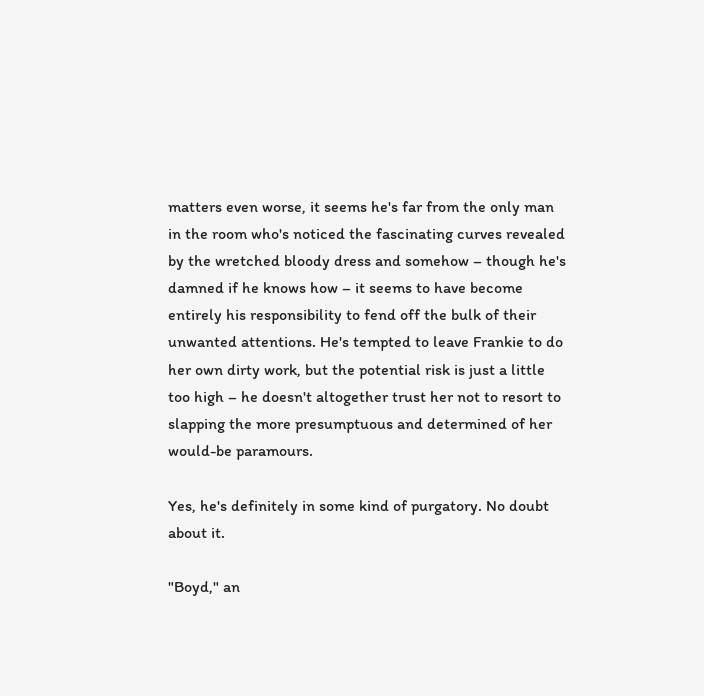matters even worse, it seems he's far from the only man in the room who's noticed the fascinating curves revealed by the wretched bloody dress and somehow – though he's damned if he knows how – it seems to have become entirely his responsibility to fend off the bulk of their unwanted attentions. He's tempted to leave Frankie to do her own dirty work, but the potential risk is just a little too high – he doesn't altogether trust her not to resort to slapping the more presumptuous and determined of her would-be paramours.

Yes, he's definitely in some kind of purgatory. No doubt about it.

"Boyd," an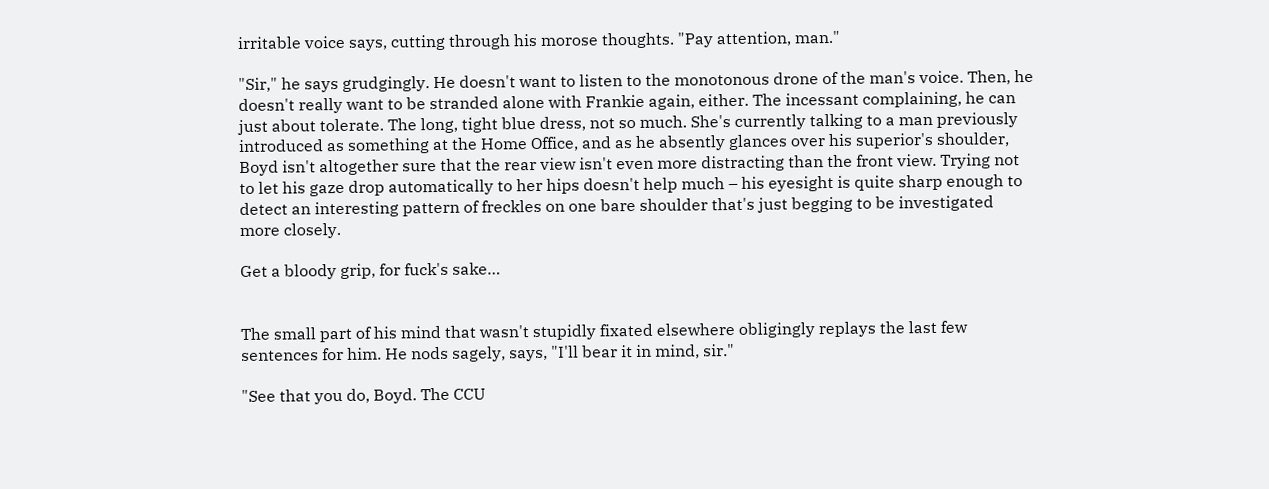irritable voice says, cutting through his morose thoughts. "Pay attention, man."

"Sir," he says grudgingly. He doesn't want to listen to the monotonous drone of the man's voice. Then, he doesn't really want to be stranded alone with Frankie again, either. The incessant complaining, he can just about tolerate. The long, tight blue dress, not so much. She's currently talking to a man previously introduced as something at the Home Office, and as he absently glances over his superior's shoulder, Boyd isn't altogether sure that the rear view isn't even more distracting than the front view. Trying not to let his gaze drop automatically to her hips doesn't help much – his eyesight is quite sharp enough to detect an interesting pattern of freckles on one bare shoulder that's just begging to be investigated more closely.

Get a bloody grip, for fuck's sake…


The small part of his mind that wasn't stupidly fixated elsewhere obligingly replays the last few sentences for him. He nods sagely, says, "I'll bear it in mind, sir."

"See that you do, Boyd. The CCU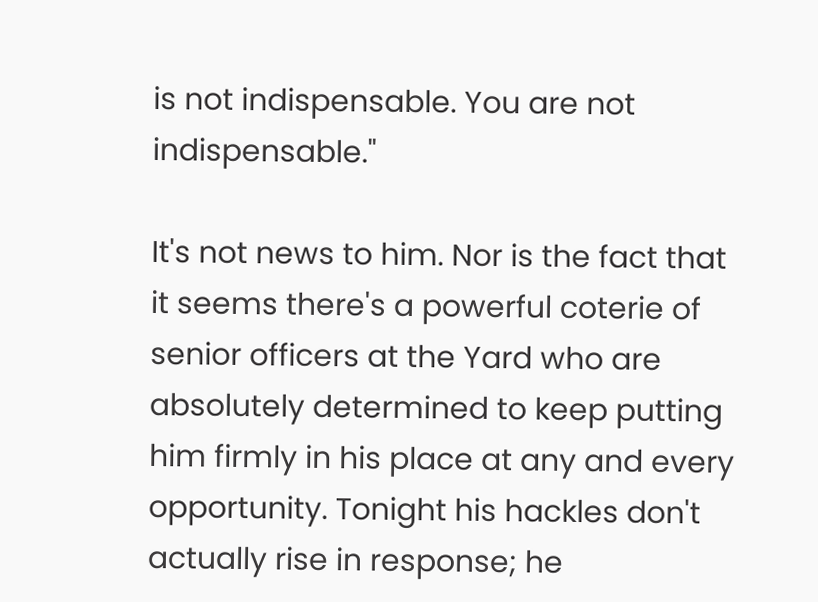is not indispensable. You are not indispensable."

It's not news to him. Nor is the fact that it seems there's a powerful coterie of senior officers at the Yard who are absolutely determined to keep putting him firmly in his place at any and every opportunity. Tonight his hackles don't actually rise in response; he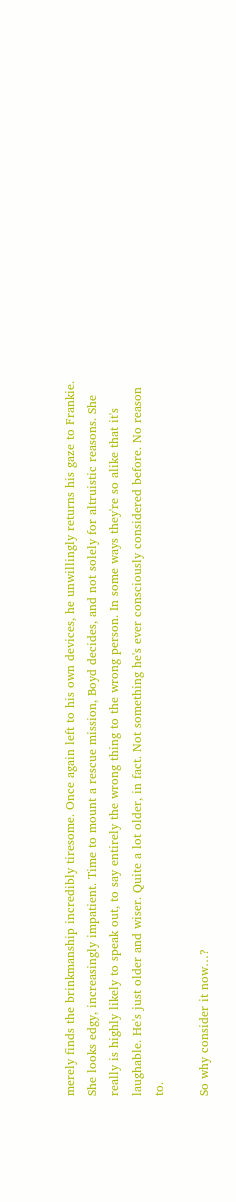merely finds the brinkmanship incredibly tiresome. Once again left to his own devices, he unwillingly returns his gaze to Frankie. She looks edgy, increasingly impatient. Time to mount a rescue mission, Boyd decides, and not solely for altruistic reasons. She really is highly likely to speak out, to say entirely the wrong thing to the wrong person. In some ways they're so alike that it's laughable. He's just older and wiser. Quite a lot older, in fact. Not something he's ever consciously considered before. No reason to.

So why consider it now…?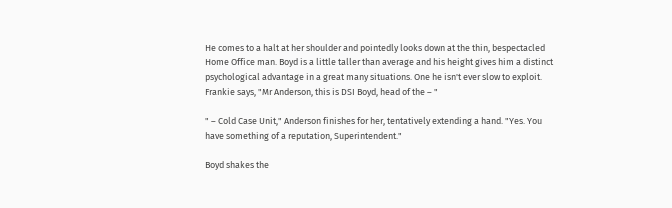He comes to a halt at her shoulder and pointedly looks down at the thin, bespectacled Home Office man. Boyd is a little taller than average and his height gives him a distinct psychological advantage in a great many situations. One he isn't ever slow to exploit. Frankie says, "Mr Anderson, this is DSI Boyd, head of the – "

" – Cold Case Unit," Anderson finishes for her, tentatively extending a hand. "Yes. You have something of a reputation, Superintendent."

Boyd shakes the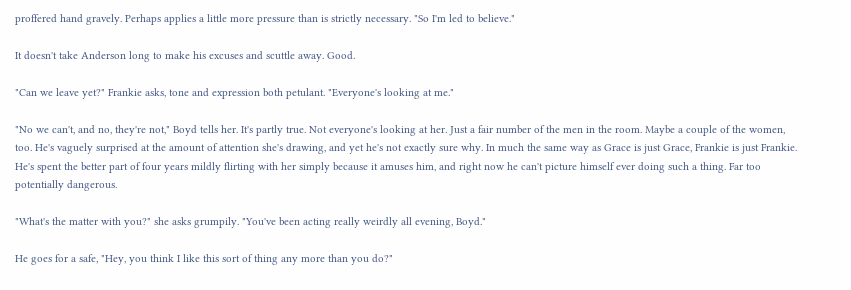proffered hand gravely. Perhaps applies a little more pressure than is strictly necessary. "So I'm led to believe."

It doesn't take Anderson long to make his excuses and scuttle away. Good.

"Can we leave yet?" Frankie asks, tone and expression both petulant. "Everyone's looking at me."

"No we can't, and no, they're not," Boyd tells her. It's partly true. Not everyone's looking at her. Just a fair number of the men in the room. Maybe a couple of the women, too. He's vaguely surprised at the amount of attention she's drawing, and yet he's not exactly sure why. In much the same way as Grace is just Grace, Frankie is just Frankie. He's spent the better part of four years mildly flirting with her simply because it amuses him, and right now he can't picture himself ever doing such a thing. Far too potentially dangerous.

"What's the matter with you?" she asks grumpily. "You've been acting really weirdly all evening, Boyd."

He goes for a safe, "Hey, you think I like this sort of thing any more than you do?"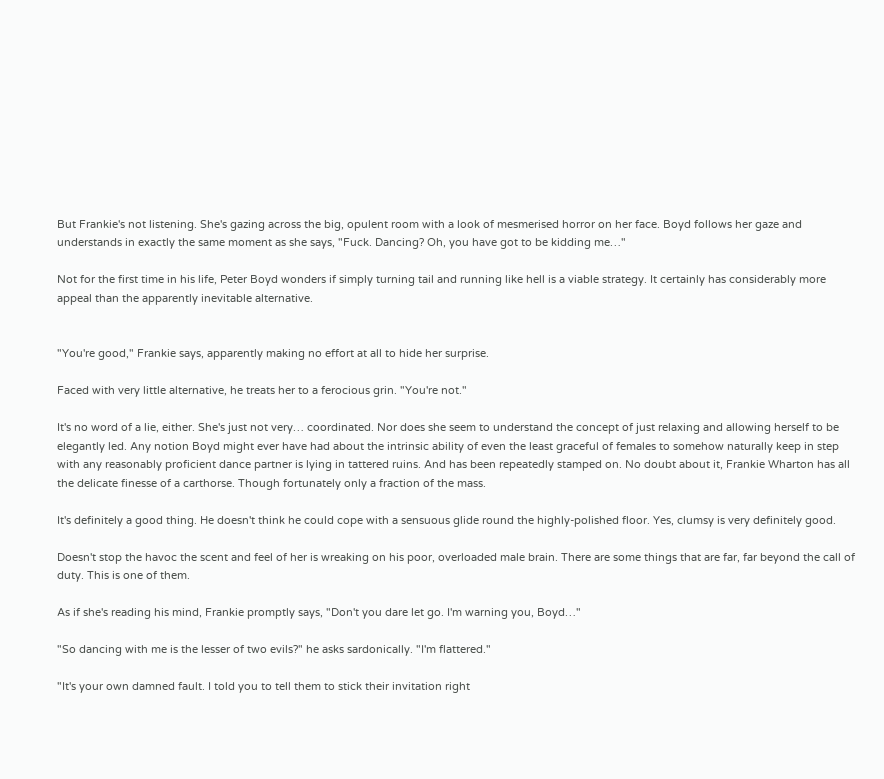But Frankie's not listening. She's gazing across the big, opulent room with a look of mesmerised horror on her face. Boyd follows her gaze and understands in exactly the same moment as she says, "Fuck. Dancing? Oh, you have got to be kidding me…"

Not for the first time in his life, Peter Boyd wonders if simply turning tail and running like hell is a viable strategy. It certainly has considerably more appeal than the apparently inevitable alternative.


"You're good," Frankie says, apparently making no effort at all to hide her surprise.

Faced with very little alternative, he treats her to a ferocious grin. "You're not."

It's no word of a lie, either. She's just not very… coordinated. Nor does she seem to understand the concept of just relaxing and allowing herself to be elegantly led. Any notion Boyd might ever have had about the intrinsic ability of even the least graceful of females to somehow naturally keep in step with any reasonably proficient dance partner is lying in tattered ruins. And has been repeatedly stamped on. No doubt about it, Frankie Wharton has all the delicate finesse of a carthorse. Though fortunately only a fraction of the mass.

It's definitely a good thing. He doesn't think he could cope with a sensuous glide round the highly-polished floor. Yes, clumsy is very definitely good.

Doesn't stop the havoc the scent and feel of her is wreaking on his poor, overloaded male brain. There are some things that are far, far beyond the call of duty. This is one of them.

As if she's reading his mind, Frankie promptly says, "Don't you dare let go. I'm warning you, Boyd…"

"So dancing with me is the lesser of two evils?" he asks sardonically. "I'm flattered."

"It's your own damned fault. I told you to tell them to stick their invitation right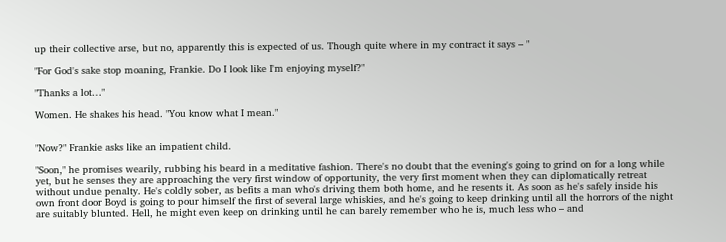up their collective arse, but no, apparently this is expected of us. Though quite where in my contract it says – "

"For God's sake stop moaning, Frankie. Do I look like I'm enjoying myself?"

"Thanks a lot…"

Women. He shakes his head. "You know what I mean."


"Now?" Frankie asks like an impatient child.

"Soon," he promises wearily, rubbing his beard in a meditative fashion. There's no doubt that the evening's going to grind on for a long while yet, but he senses they are approaching the very first window of opportunity, the very first moment when they can diplomatically retreat without undue penalty. He's coldly sober, as befits a man who's driving them both home, and he resents it. As soon as he's safely inside his own front door Boyd is going to pour himself the first of several large whiskies, and he's going to keep drinking until all the horrors of the night are suitably blunted. Hell, he might even keep on drinking until he can barely remember who he is, much less who – and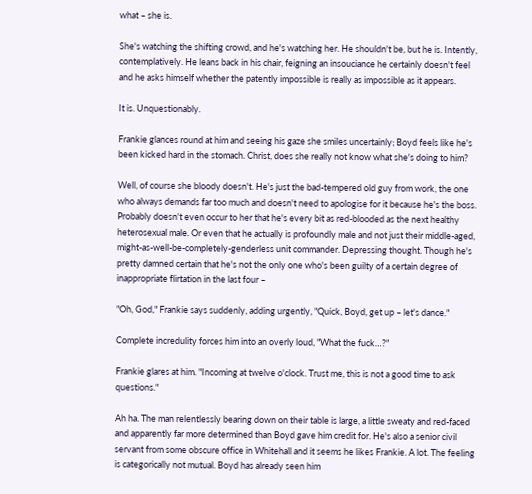what – she is.

She's watching the shifting crowd, and he's watching her. He shouldn't be, but he is. Intently, contemplatively. He leans back in his chair, feigning an insouciance he certainly doesn't feel and he asks himself whether the patently impossible is really as impossible as it appears.

It is. Unquestionably.

Frankie glances round at him and seeing his gaze she smiles uncertainly; Boyd feels like he's been kicked hard in the stomach. Christ, does she really not know what she's doing to him?

Well, of course she bloody doesn't. He's just the bad-tempered old guy from work, the one who always demands far too much and doesn't need to apologise for it because he's the boss. Probably doesn't even occur to her that he's every bit as red-blooded as the next healthy heterosexual male. Or even that he actually is profoundly male and not just their middle-aged, might-as-well-be-completely-genderless unit commander. Depressing thought. Though he's pretty damned certain that he's not the only one who's been guilty of a certain degree of inappropriate flirtation in the last four –

"Oh, God," Frankie says suddenly, adding urgently, "Quick, Boyd, get up – let's dance."

Complete incredulity forces him into an overly loud, "What the fuck…?"

Frankie glares at him. "Incoming at twelve o'clock. Trust me, this is not a good time to ask questions."

Ah ha. The man relentlessly bearing down on their table is large, a little sweaty and red-faced and apparently far more determined than Boyd gave him credit for. He's also a senior civil servant from some obscure office in Whitehall and it seems he likes Frankie. A lot. The feeling is categorically not mutual. Boyd has already seen him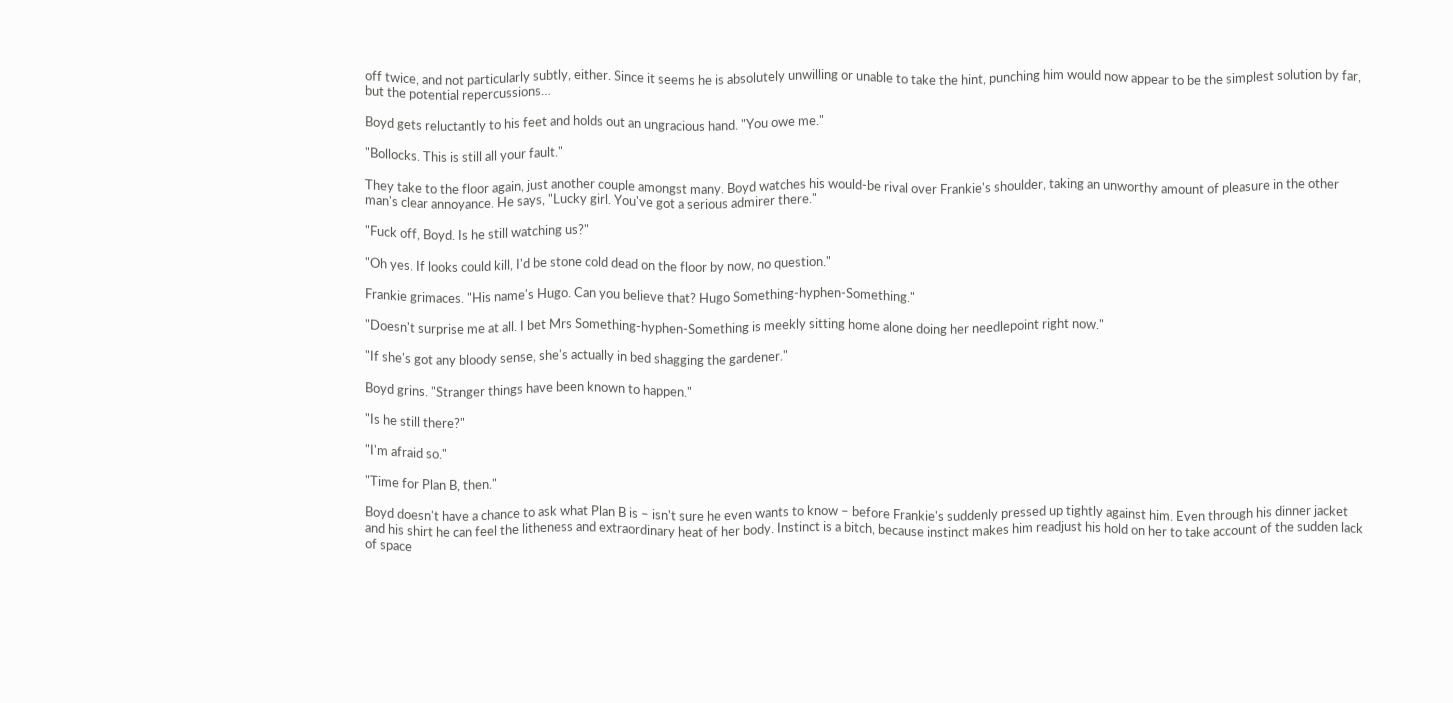off twice, and not particularly subtly, either. Since it seems he is absolutely unwilling or unable to take the hint, punching him would now appear to be the simplest solution by far, but the potential repercussions…

Boyd gets reluctantly to his feet and holds out an ungracious hand. "You owe me."

"Bollocks. This is still all your fault."

They take to the floor again, just another couple amongst many. Boyd watches his would-be rival over Frankie's shoulder, taking an unworthy amount of pleasure in the other man's clear annoyance. He says, "Lucky girl. You've got a serious admirer there."

"Fuck off, Boyd. Is he still watching us?"

"Oh yes. If looks could kill, I'd be stone cold dead on the floor by now, no question."

Frankie grimaces. "His name's Hugo. Can you believe that? Hugo Something-hyphen-Something."

"Doesn't surprise me at all. I bet Mrs Something-hyphen-Something is meekly sitting home alone doing her needlepoint right now."

"If she's got any bloody sense, she's actually in bed shagging the gardener."

Boyd grins. "Stranger things have been known to happen."

"Is he still there?"

"I'm afraid so."

"Time for Plan B, then."

Boyd doesn't have a chance to ask what Plan B is – isn't sure he even wants to know – before Frankie's suddenly pressed up tightly against him. Even through his dinner jacket and his shirt he can feel the litheness and extraordinary heat of her body. Instinct is a bitch, because instinct makes him readjust his hold on her to take account of the sudden lack of space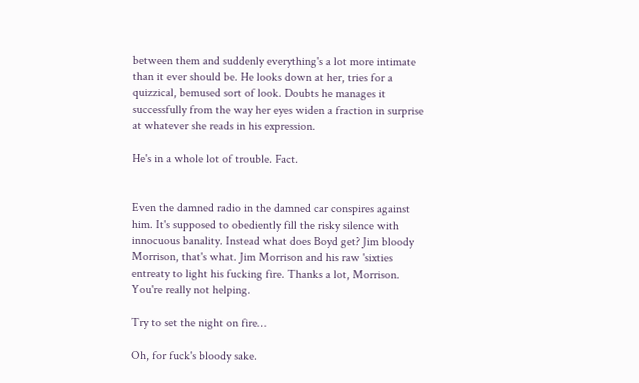between them and suddenly everything's a lot more intimate than it ever should be. He looks down at her, tries for a quizzical, bemused sort of look. Doubts he manages it successfully from the way her eyes widen a fraction in surprise at whatever she reads in his expression.

He's in a whole lot of trouble. Fact.


Even the damned radio in the damned car conspires against him. It's supposed to obediently fill the risky silence with innocuous banality. Instead what does Boyd get? Jim bloody Morrison, that's what. Jim Morrison and his raw 'sixties entreaty to light his fucking fire. Thanks a lot, Morrison. You're really not helping.

Try to set the night on fire…

Oh, for fuck's bloody sake.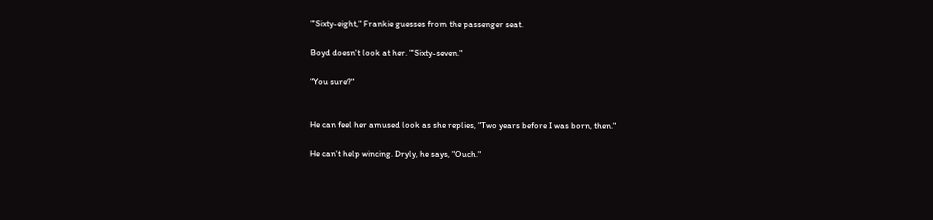"'Sixty-eight," Frankie guesses from the passenger seat.

Boyd doesn't look at her. "'Sixty-seven."

"You sure?"


He can feel her amused look as she replies, "Two years before I was born, then."

He can't help wincing. Dryly, he says, "Ouch."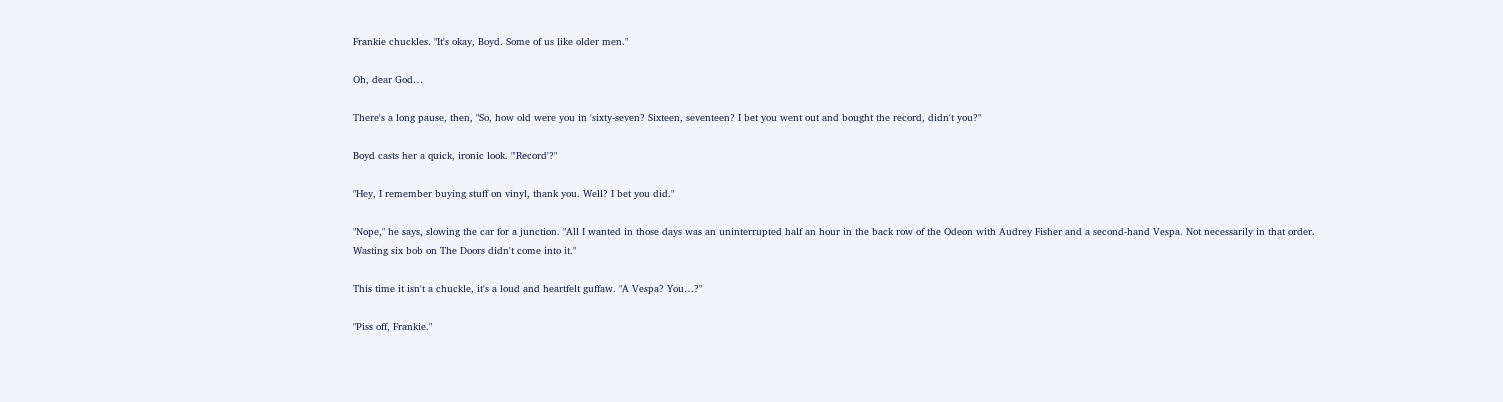Frankie chuckles. "It's okay, Boyd. Some of us like older men."

Oh, dear God…

There's a long pause, then, "So, how old were you in 'sixty-seven? Sixteen, seventeen? I bet you went out and bought the record, didn't you?"

Boyd casts her a quick, ironic look. "'Record'?"

"Hey, I remember buying stuff on vinyl, thank you. Well? I bet you did."

"Nope," he says, slowing the car for a junction. "All I wanted in those days was an uninterrupted half an hour in the back row of the Odeon with Audrey Fisher and a second-hand Vespa. Not necessarily in that order. Wasting six bob on The Doors didn't come into it."

This time it isn't a chuckle, it's a loud and heartfelt guffaw. "A Vespa? You…?"

"Piss off, Frankie."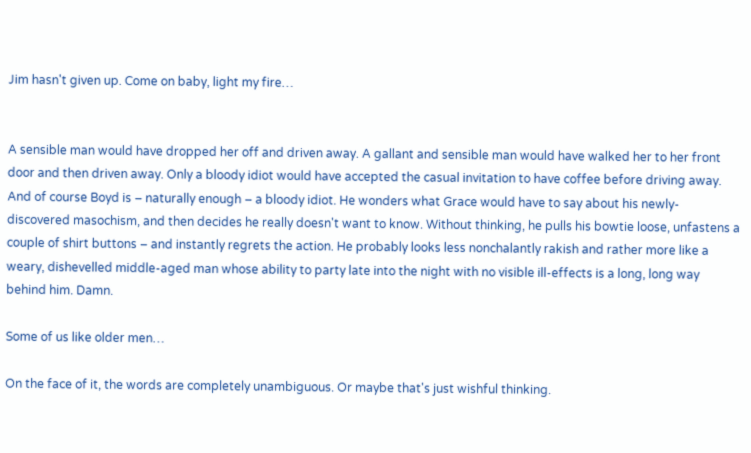Jim hasn't given up. Come on baby, light my fire…


A sensible man would have dropped her off and driven away. A gallant and sensible man would have walked her to her front door and then driven away. Only a bloody idiot would have accepted the casual invitation to have coffee before driving away. And of course Boyd is – naturally enough – a bloody idiot. He wonders what Grace would have to say about his newly-discovered masochism, and then decides he really doesn't want to know. Without thinking, he pulls his bowtie loose, unfastens a couple of shirt buttons – and instantly regrets the action. He probably looks less nonchalantly rakish and rather more like a weary, dishevelled middle-aged man whose ability to party late into the night with no visible ill-effects is a long, long way behind him. Damn.

Some of us like older men…

On the face of it, the words are completely unambiguous. Or maybe that's just wishful thinking.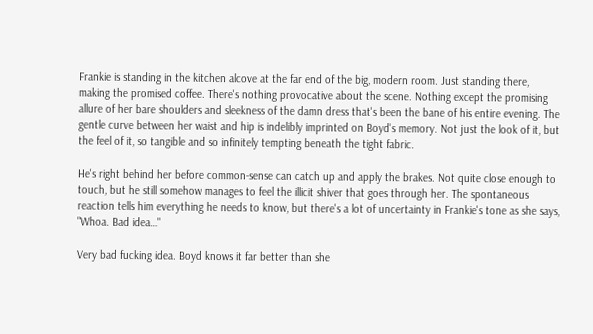Frankie is standing in the kitchen alcove at the far end of the big, modern room. Just standing there, making the promised coffee. There's nothing provocative about the scene. Nothing except the promising allure of her bare shoulders and sleekness of the damn dress that's been the bane of his entire evening. The gentle curve between her waist and hip is indelibly imprinted on Boyd's memory. Not just the look of it, but the feel of it, so tangible and so infinitely tempting beneath the tight fabric.

He's right behind her before common-sense can catch up and apply the brakes. Not quite close enough to touch, but he still somehow manages to feel the illicit shiver that goes through her. The spontaneous reaction tells him everything he needs to know, but there's a lot of uncertainty in Frankie's tone as she says, "Whoa. Bad idea…"

Very bad fucking idea. Boyd knows it far better than she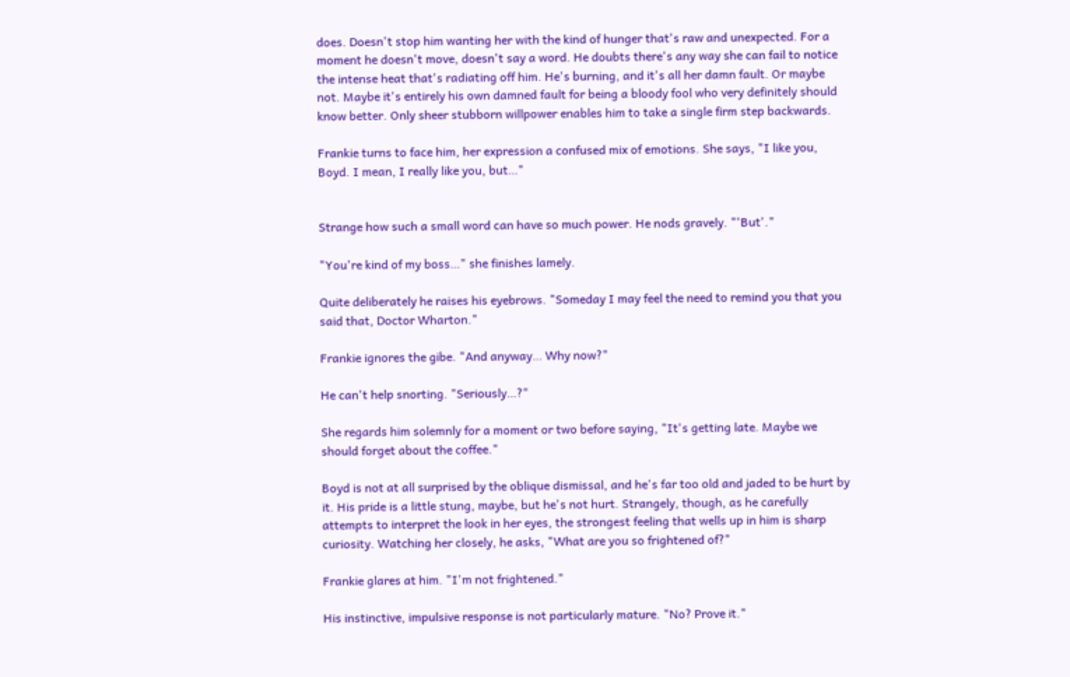does. Doesn't stop him wanting her with the kind of hunger that's raw and unexpected. For a moment he doesn't move, doesn't say a word. He doubts there's any way she can fail to notice the intense heat that's radiating off him. He's burning, and it's all her damn fault. Or maybe not. Maybe it's entirely his own damned fault for being a bloody fool who very definitely should know better. Only sheer stubborn willpower enables him to take a single firm step backwards.

Frankie turns to face him, her expression a confused mix of emotions. She says, "I like you, Boyd. I mean, I really like you, but…"


Strange how such a small word can have so much power. He nods gravely. "'But'."

"You're kind of my boss…" she finishes lamely.

Quite deliberately he raises his eyebrows. "Someday I may feel the need to remind you that you said that, Doctor Wharton."

Frankie ignores the gibe. "And anyway… Why now?"

He can't help snorting. "Seriously…?"

She regards him solemnly for a moment or two before saying, "It's getting late. Maybe we should forget about the coffee."

Boyd is not at all surprised by the oblique dismissal, and he's far too old and jaded to be hurt by it. His pride is a little stung, maybe, but he's not hurt. Strangely, though, as he carefully attempts to interpret the look in her eyes, the strongest feeling that wells up in him is sharp curiosity. Watching her closely, he asks, "What are you so frightened of?"

Frankie glares at him. "I'm not frightened."

His instinctive, impulsive response is not particularly mature. "No? Prove it."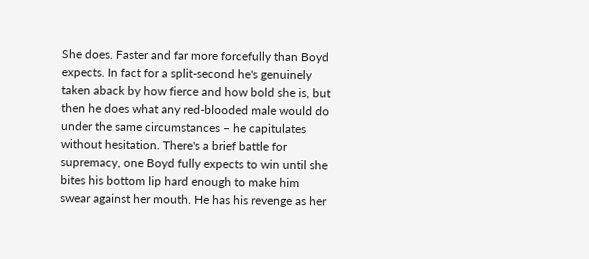She does. Faster and far more forcefully than Boyd expects. In fact for a split-second he's genuinely taken aback by how fierce and how bold she is, but then he does what any red-blooded male would do under the same circumstances – he capitulates without hesitation. There's a brief battle for supremacy, one Boyd fully expects to win until she bites his bottom lip hard enough to make him swear against her mouth. He has his revenge as her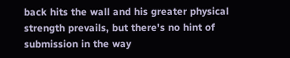back hits the wall and his greater physical strength prevails, but there's no hint of submission in the way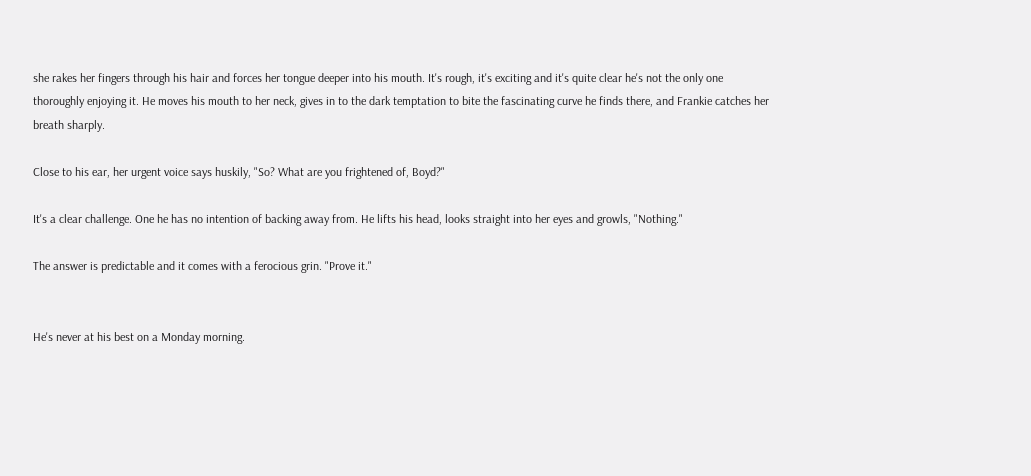she rakes her fingers through his hair and forces her tongue deeper into his mouth. It's rough, it's exciting and it's quite clear he's not the only one thoroughly enjoying it. He moves his mouth to her neck, gives in to the dark temptation to bite the fascinating curve he finds there, and Frankie catches her breath sharply.

Close to his ear, her urgent voice says huskily, "So? What are you frightened of, Boyd?"

It's a clear challenge. One he has no intention of backing away from. He lifts his head, looks straight into her eyes and growls, "Nothing."

The answer is predictable and it comes with a ferocious grin. "Prove it."


He's never at his best on a Monday morning.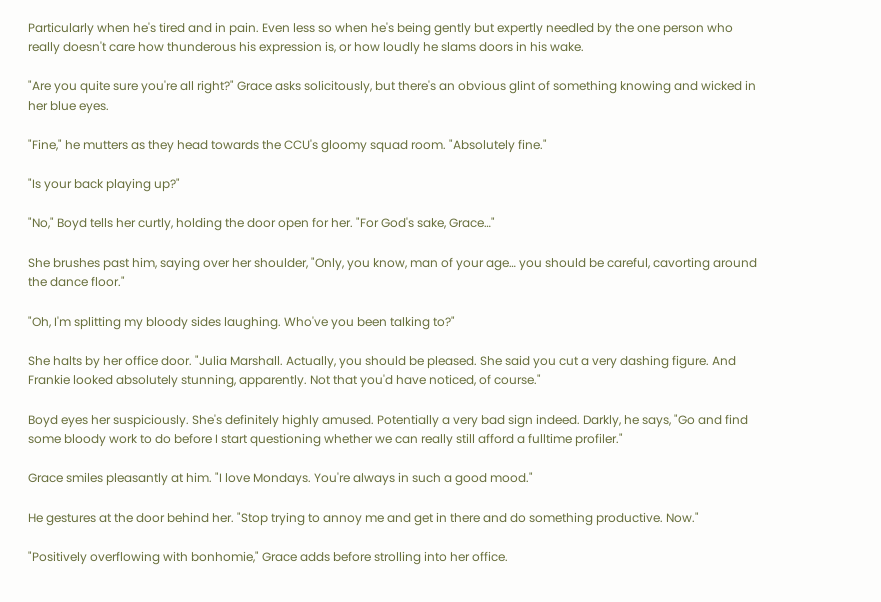Particularly when he's tired and in pain. Even less so when he's being gently but expertly needled by the one person who really doesn't care how thunderous his expression is, or how loudly he slams doors in his wake.

"Are you quite sure you're all right?" Grace asks solicitously, but there's an obvious glint of something knowing and wicked in her blue eyes.

"Fine," he mutters as they head towards the CCU's gloomy squad room. "Absolutely fine."

"Is your back playing up?"

"No," Boyd tells her curtly, holding the door open for her. "For God's sake, Grace…"

She brushes past him, saying over her shoulder, "Only, you know, man of your age… you should be careful, cavorting around the dance floor."

"Oh, I'm splitting my bloody sides laughing. Who've you been talking to?"

She halts by her office door. "Julia Marshall. Actually, you should be pleased. She said you cut a very dashing figure. And Frankie looked absolutely stunning, apparently. Not that you'd have noticed, of course."

Boyd eyes her suspiciously. She's definitely highly amused. Potentially a very bad sign indeed. Darkly, he says, "Go and find some bloody work to do before I start questioning whether we can really still afford a fulltime profiler."

Grace smiles pleasantly at him. "I love Mondays. You're always in such a good mood."

He gestures at the door behind her. "Stop trying to annoy me and get in there and do something productive. Now."

"Positively overflowing with bonhomie," Grace adds before strolling into her office.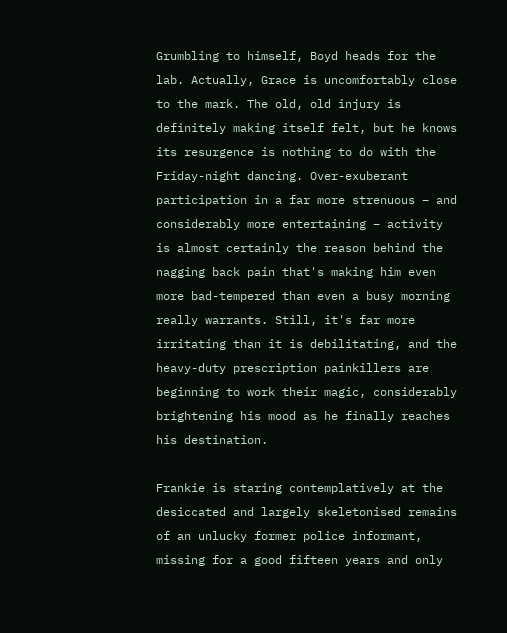Grumbling to himself, Boyd heads for the lab. Actually, Grace is uncomfortably close to the mark. The old, old injury is definitely making itself felt, but he knows its resurgence is nothing to do with the Friday-night dancing. Over-exuberant participation in a far more strenuous – and considerably more entertaining – activity is almost certainly the reason behind the nagging back pain that's making him even more bad-tempered than even a busy morning really warrants. Still, it's far more irritating than it is debilitating, and the heavy-duty prescription painkillers are beginning to work their magic, considerably brightening his mood as he finally reaches his destination.

Frankie is staring contemplatively at the desiccated and largely skeletonised remains of an unlucky former police informant, missing for a good fifteen years and only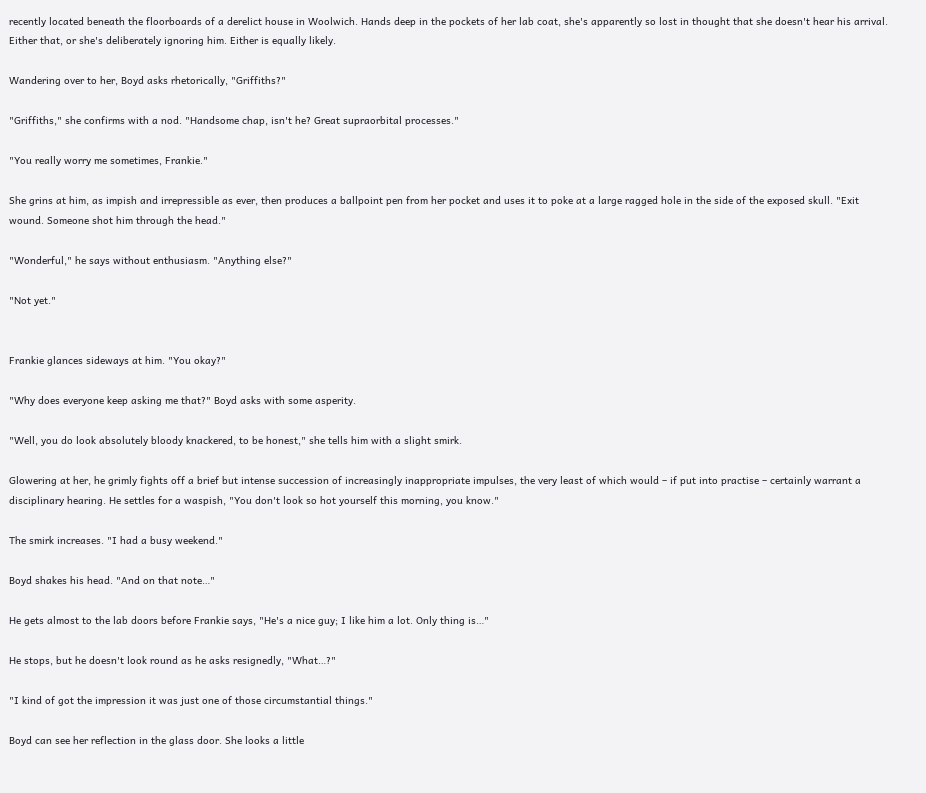recently located beneath the floorboards of a derelict house in Woolwich. Hands deep in the pockets of her lab coat, she's apparently so lost in thought that she doesn't hear his arrival. Either that, or she's deliberately ignoring him. Either is equally likely.

Wandering over to her, Boyd asks rhetorically, "Griffiths?"

"Griffiths," she confirms with a nod. "Handsome chap, isn't he? Great supraorbital processes."

"You really worry me sometimes, Frankie."

She grins at him, as impish and irrepressible as ever, then produces a ballpoint pen from her pocket and uses it to poke at a large ragged hole in the side of the exposed skull. "Exit wound. Someone shot him through the head."

"Wonderful," he says without enthusiasm. "Anything else?"

"Not yet."


Frankie glances sideways at him. "You okay?"

"Why does everyone keep asking me that?" Boyd asks with some asperity.

"Well, you do look absolutely bloody knackered, to be honest," she tells him with a slight smirk.

Glowering at her, he grimly fights off a brief but intense succession of increasingly inappropriate impulses, the very least of which would – if put into practise – certainly warrant a disciplinary hearing. He settles for a waspish, "You don't look so hot yourself this morning, you know."

The smirk increases. "I had a busy weekend."

Boyd shakes his head. "And on that note…"

He gets almost to the lab doors before Frankie says, "He's a nice guy; I like him a lot. Only thing is…"

He stops, but he doesn't look round as he asks resignedly, "What…?"

"I kind of got the impression it was just one of those circumstantial things."

Boyd can see her reflection in the glass door. She looks a little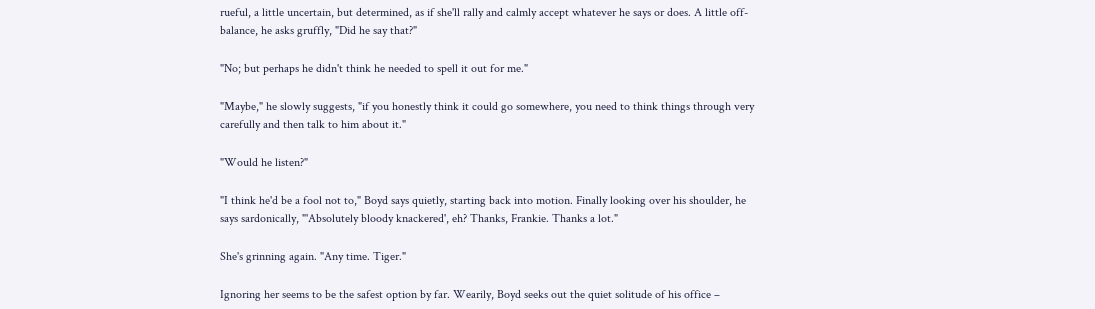rueful, a little uncertain, but determined, as if she'll rally and calmly accept whatever he says or does. A little off-balance, he asks gruffly, "Did he say that?"

"No; but perhaps he didn't think he needed to spell it out for me."

"Maybe," he slowly suggests, "if you honestly think it could go somewhere, you need to think things through very carefully and then talk to him about it."

"Would he listen?"

"I think he'd be a fool not to," Boyd says quietly, starting back into motion. Finally looking over his shoulder, he says sardonically, "'Absolutely bloody knackered', eh? Thanks, Frankie. Thanks a lot."

She's grinning again. "Any time. Tiger."

Ignoring her seems to be the safest option by far. Wearily, Boyd seeks out the quiet solitude of his office –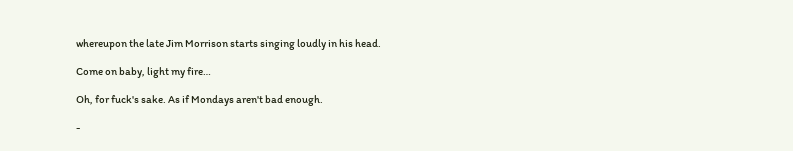whereupon the late Jim Morrison starts singing loudly in his head.

Come on baby, light my fire…

Oh, for fuck's sake. As if Mondays aren't bad enough.

-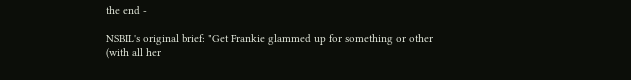the end -

NSBIL's original brief: "Get Frankie glammed up for something or other (with all her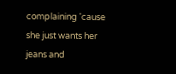complaining 'cause she just wants her jeans and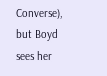Converse), but Boyd sees her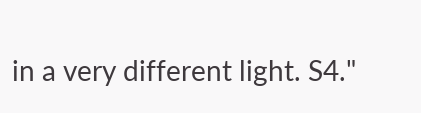in a very different light. S4."